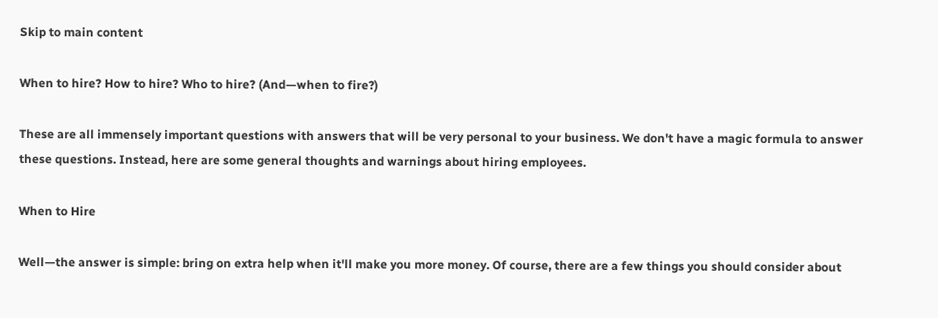Skip to main content

When to hire? How to hire? Who to hire? (And—when to fire?)

These are all immensely important questions with answers that will be very personal to your business. We don't have a magic formula to answer these questions. Instead, here are some general thoughts and warnings about hiring employees.

When to Hire

Well—the answer is simple: bring on extra help when it'll make you more money. Of course, there are a few things you should consider about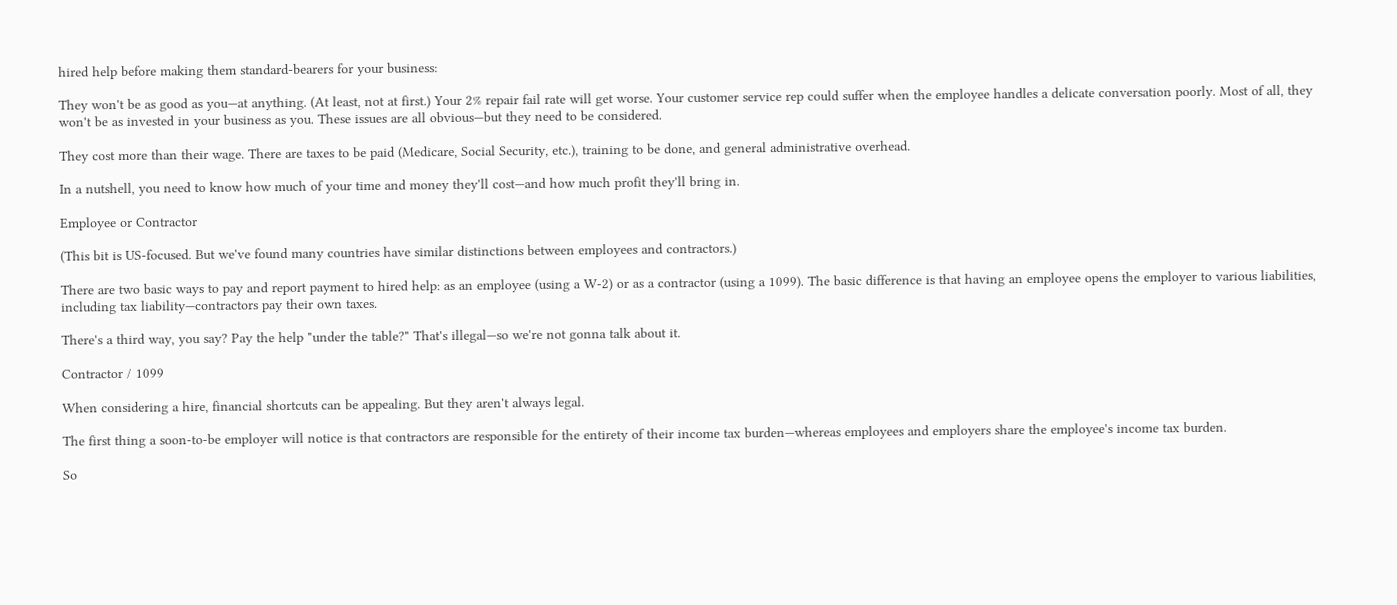hired help before making them standard-bearers for your business:

They won't be as good as you—at anything. (At least, not at first.) Your 2% repair fail rate will get worse. Your customer service rep could suffer when the employee handles a delicate conversation poorly. Most of all, they won't be as invested in your business as you. These issues are all obvious—but they need to be considered.

They cost more than their wage. There are taxes to be paid (Medicare, Social Security, etc.), training to be done, and general administrative overhead.

In a nutshell, you need to know how much of your time and money they'll cost—and how much profit they'll bring in.

Employee or Contractor

(This bit is US-focused. But we've found many countries have similar distinctions between employees and contractors.)

There are two basic ways to pay and report payment to hired help: as an employee (using a W-2) or as a contractor (using a 1099). The basic difference is that having an employee opens the employer to various liabilities, including tax liability—contractors pay their own taxes.

There's a third way, you say? Pay the help "under the table?" That's illegal—so we're not gonna talk about it.

Contractor / 1099

When considering a hire, financial shortcuts can be appealing. But they aren't always legal.

The first thing a soon-to-be employer will notice is that contractors are responsible for the entirety of their income tax burden—whereas employees and employers share the employee's income tax burden.

So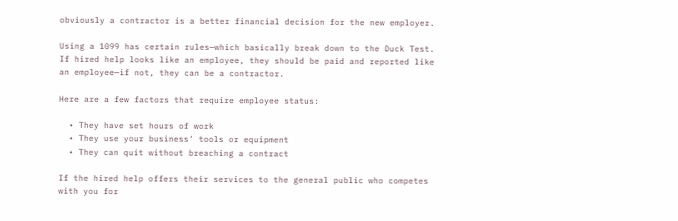obviously a contractor is a better financial decision for the new employer.

Using a 1099 has certain rules—which basically break down to the Duck Test. If hired help looks like an employee, they should be paid and reported like an employee—if not, they can be a contractor.

Here are a few factors that require employee status:

  • They have set hours of work
  • They use your business' tools or equipment
  • They can quit without breaching a contract

If the hired help offers their services to the general public who competes with you for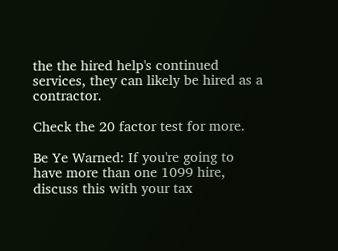the the hired help's continued services, they can likely be hired as a contractor.

Check the 20 factor test for more.

Be Ye Warned: If you're going to have more than one 1099 hire, discuss this with your tax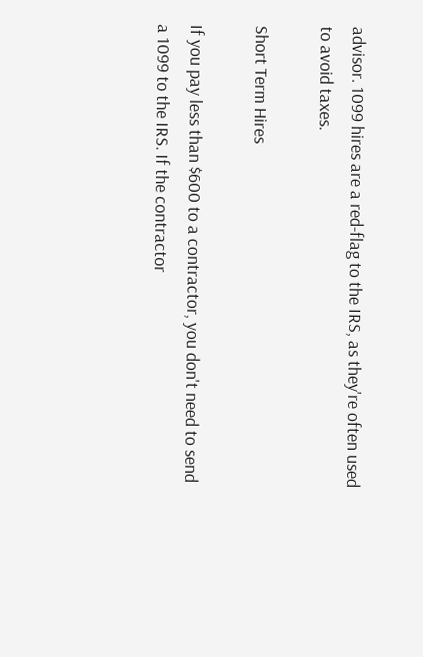advisor. 1099 hires are a red-flag to the IRS, as they're often used to avoid taxes.

Short Term Hires

If you pay less than $600 to a contractor, you don't need to send a 1099 to the IRS. If the contractor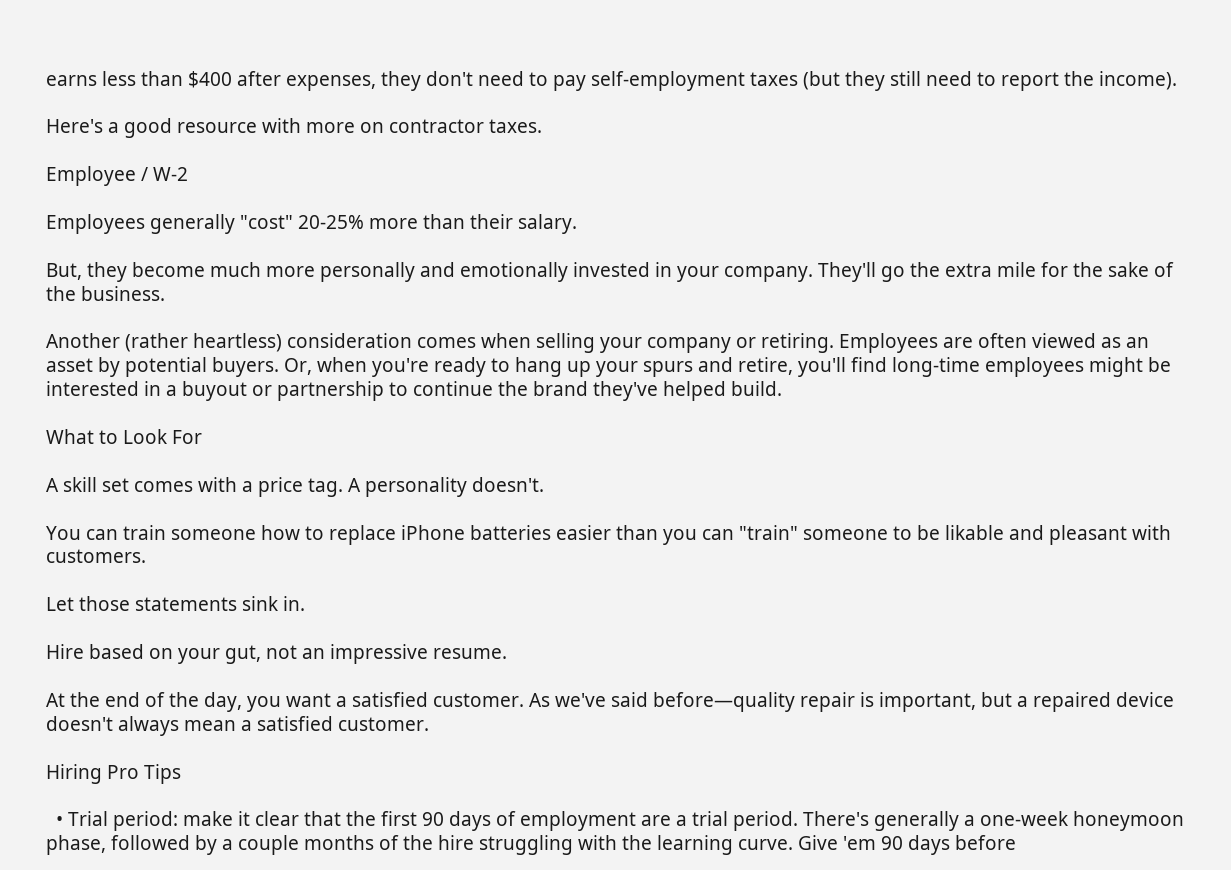earns less than $400 after expenses, they don't need to pay self-employment taxes (but they still need to report the income).

Here's a good resource with more on contractor taxes.

Employee / W-2

Employees generally "cost" 20-25% more than their salary.

But, they become much more personally and emotionally invested in your company. They'll go the extra mile for the sake of the business.

Another (rather heartless) consideration comes when selling your company or retiring. Employees are often viewed as an asset by potential buyers. Or, when you're ready to hang up your spurs and retire, you'll find long-time employees might be interested in a buyout or partnership to continue the brand they've helped build.

What to Look For

A skill set comes with a price tag. A personality doesn't.

You can train someone how to replace iPhone batteries easier than you can "train" someone to be likable and pleasant with customers.

Let those statements sink in.

Hire based on your gut, not an impressive resume.

At the end of the day, you want a satisfied customer. As we've said before—quality repair is important, but a repaired device doesn't always mean a satisfied customer.

Hiring Pro Tips

  • Trial period: make it clear that the first 90 days of employment are a trial period. There's generally a one-week honeymoon phase, followed by a couple months of the hire struggling with the learning curve. Give 'em 90 days before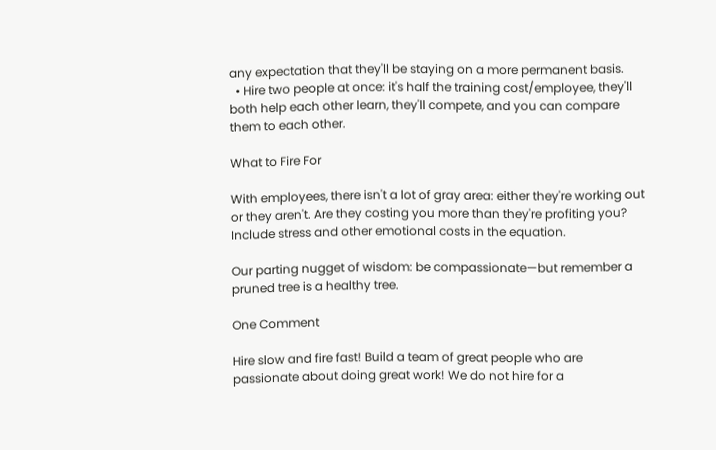any expectation that they'll be staying on a more permanent basis.
  • Hire two people at once: it's half the training cost/employee, they'll both help each other learn, they'll compete, and you can compare them to each other.

What to Fire For

With employees, there isn't a lot of gray area: either they're working out or they aren't. Are they costing you more than they're profiting you? Include stress and other emotional costs in the equation.

Our parting nugget of wisdom: be compassionate—but remember a pruned tree is a healthy tree.

One Comment

Hire slow and fire fast! Build a team of great people who are passionate about doing great work! We do not hire for a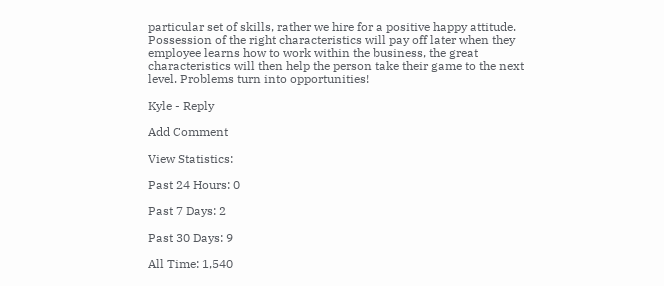particular set of skills, rather we hire for a positive happy attitude. Possession of the right characteristics will pay off later when they employee learns how to work within the business, the great characteristics will then help the person take their game to the next level. Problems turn into opportunities!

Kyle - Reply

Add Comment

View Statistics:

Past 24 Hours: 0

Past 7 Days: 2

Past 30 Days: 9

All Time: 1,540